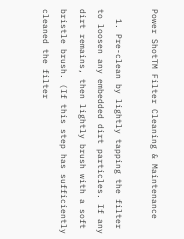Power ShotTM Filter Cleaning & Maintenance

  1. Pre-clean by lightly tapping the filter to loosen any embedded dirt particles. If any dirt remains, then lightly brush with a soft bristle brush. (If this step has sufficiently cleaned the filter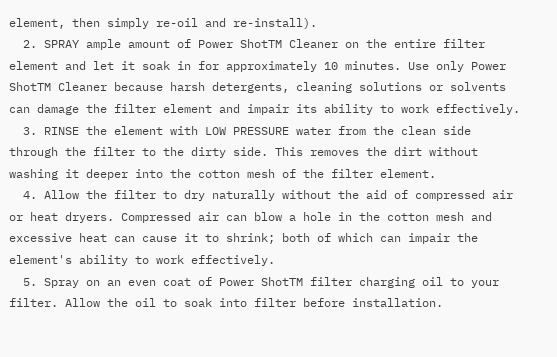element, then simply re-oil and re-install).
  2. SPRAY ample amount of Power ShotTM Cleaner on the entire filter element and let it soak in for approximately 10 minutes. Use only Power ShotTM Cleaner because harsh detergents, cleaning solutions or solvents can damage the filter element and impair its ability to work effectively.
  3. RINSE the element with LOW PRESSURE water from the clean side through the filter to the dirty side. This removes the dirt without washing it deeper into the cotton mesh of the filter element.
  4. Allow the filter to dry naturally without the aid of compressed air or heat dryers. Compressed air can blow a hole in the cotton mesh and excessive heat can cause it to shrink; both of which can impair the element's ability to work effectively.
  5. Spray on an even coat of Power ShotTM filter charging oil to your filter. Allow the oil to soak into filter before installation.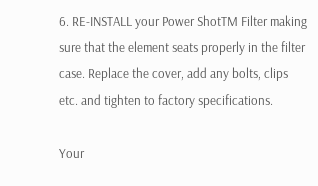6. RE-INSTALL your Power ShotTM Filter making sure that the element seats properly in the filter case. Replace the cover, add any bolts, clips etc. and tighten to factory specifications.

Your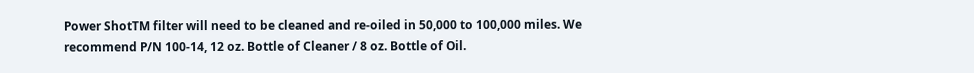Power ShotTM filter will need to be cleaned and re-oiled in 50,000 to 100,000 miles. We recommend P/N 100-14, 12 oz. Bottle of Cleaner / 8 oz. Bottle of Oil.